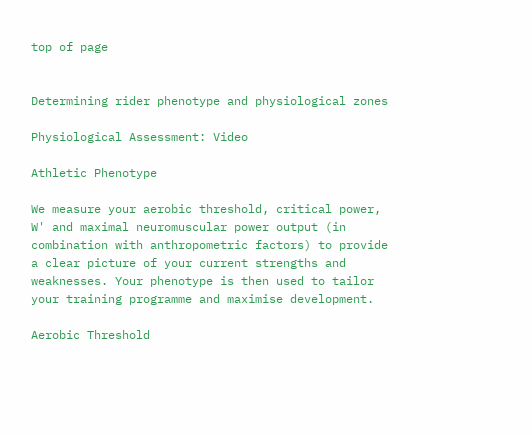top of page


Determining rider phenotype and physiological zones

Physiological Assessment: Video

Athletic Phenotype

We measure your aerobic threshold, critical power, W' and maximal neuromuscular power output (in combination with anthropometric factors) to provide a clear picture of your current strengths and weaknesses. Your phenotype is then used to tailor your training programme and maximise development.

Aerobic Threshold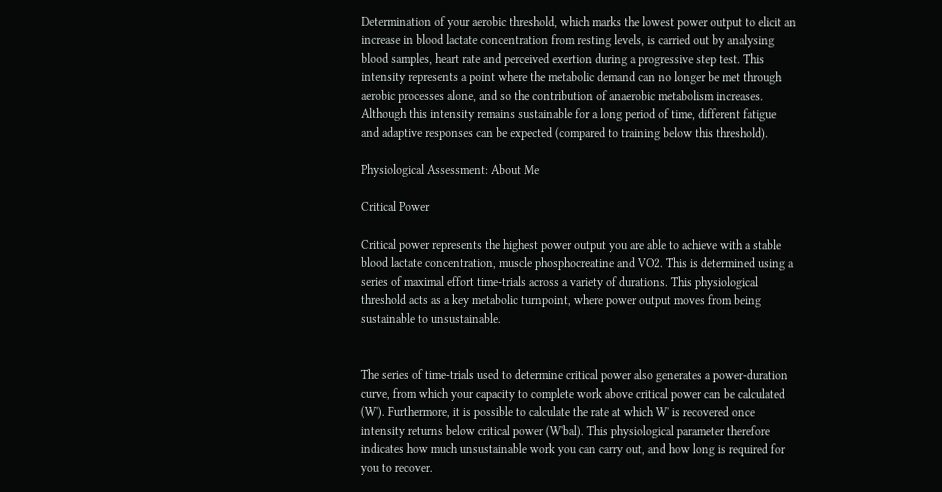Determination of your aerobic threshold, which marks the lowest power output to elicit an increase in blood lactate concentration from resting levels, is carried out by analysing blood samples, heart rate and perceived exertion during a progressive step test. This intensity represents a point where the metabolic demand can no longer be met through aerobic processes alone, and so the contribution of anaerobic metabolism increases. Although this intensity remains sustainable for a long period of time, different fatigue and adaptive responses can be expected (compared to training below this threshold).

Physiological Assessment: About Me

Critical Power

Critical power represents the highest power output you are able to achieve with a stable blood lactate concentration, muscle phosphocreatine and VO2. This is determined using a series of maximal effort time-trials across a variety of durations. This physiological threshold acts as a key metabolic turnpoint, where power output moves from being sustainable to unsustainable.


The series of time-trials used to determine critical power also generates a power-duration curve, from which your capacity to complete work above critical power can be calculated (W'). Furthermore, it is possible to calculate the rate at which W' is recovered once intensity returns below critical power (W'bal). This physiological parameter therefore indicates how much unsustainable work you can carry out, and how long is required for you to recover.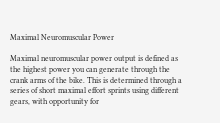Maximal Neuromuscular Power

Maximal neuromuscular power output is defined as the highest power you can generate through the crank arms of the bike. This is determined through a series of short maximal effort sprints using different gears, with opportunity for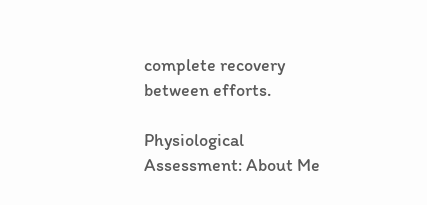complete recovery between efforts.

Physiological Assessment: About Me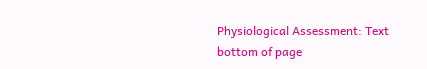Physiological Assessment: Text
bottom of page